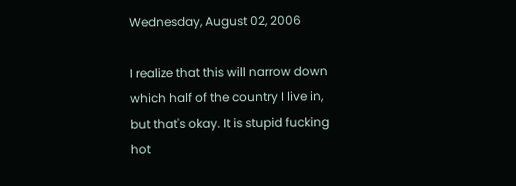Wednesday, August 02, 2006

I realize that this will narrow down which half of the country I live in, but that's okay. It is stupid fucking hot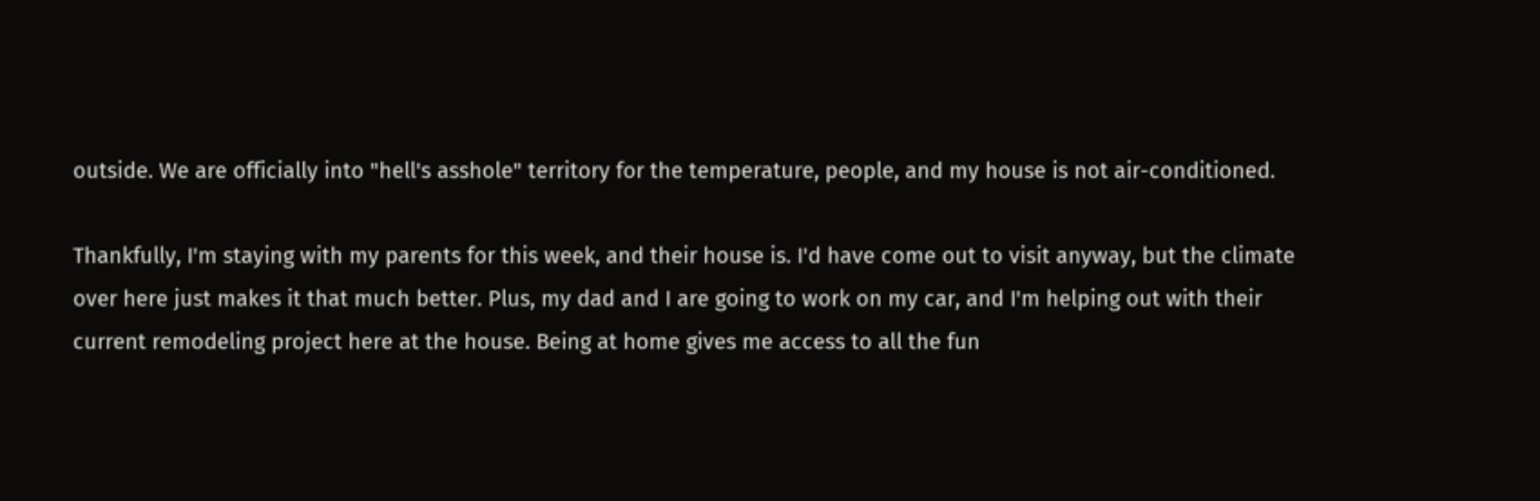outside. We are officially into "hell's asshole" territory for the temperature, people, and my house is not air-conditioned.

Thankfully, I'm staying with my parents for this week, and their house is. I'd have come out to visit anyway, but the climate over here just makes it that much better. Plus, my dad and I are going to work on my car, and I'm helping out with their current remodeling project here at the house. Being at home gives me access to all the fun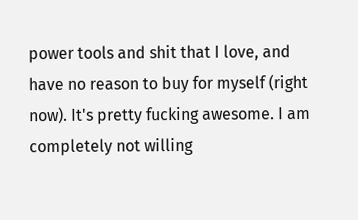power tools and shit that I love, and have no reason to buy for myself (right now). It's pretty fucking awesome. I am completely not willing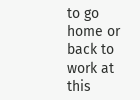to go home or back to work at this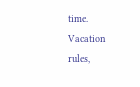time. Vacation rules,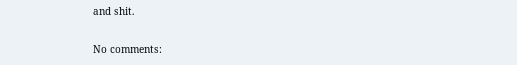and shit.

No comments: